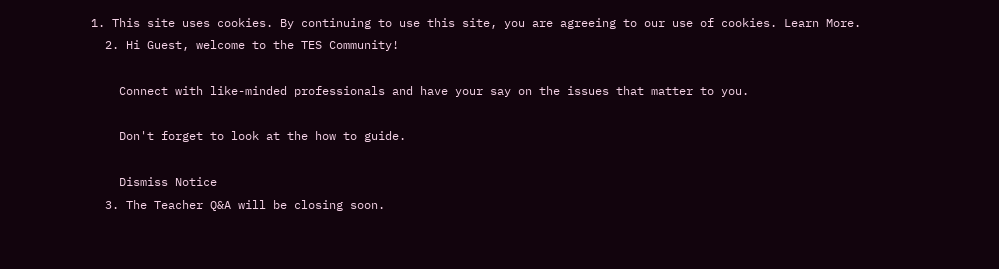1. This site uses cookies. By continuing to use this site, you are agreeing to our use of cookies. Learn More.
  2. Hi Guest, welcome to the TES Community!

    Connect with like-minded professionals and have your say on the issues that matter to you.

    Don't forget to look at the how to guide.

    Dismiss Notice
  3. The Teacher Q&A will be closing soon.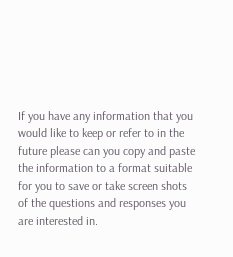If you have any information that you would like to keep or refer to in the future please can you copy and paste the information to a format suitable for you to save or take screen shots of the questions and responses you are interested in.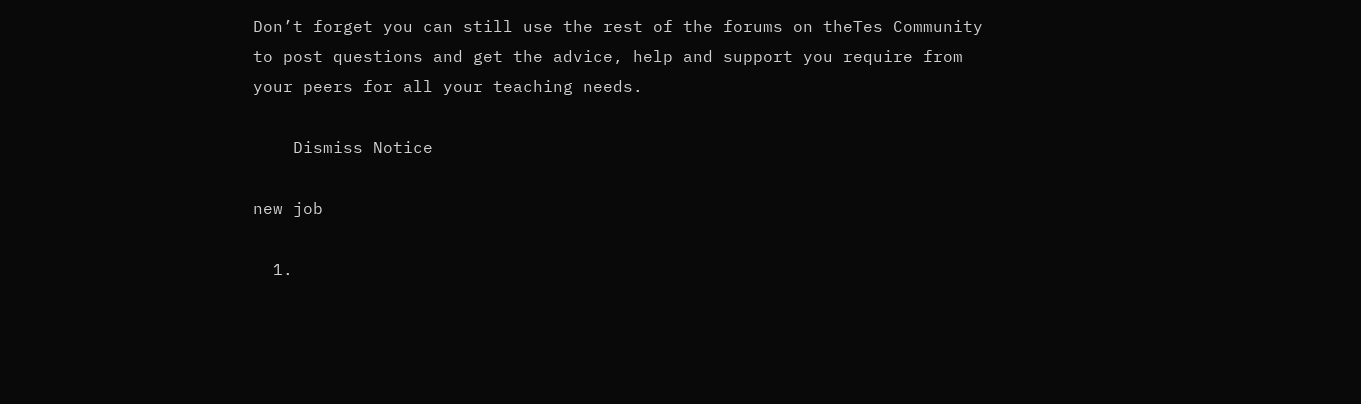Don’t forget you can still use the rest of the forums on theTes Community to post questions and get the advice, help and support you require from your peers for all your teaching needs.

    Dismiss Notice

new job

  1.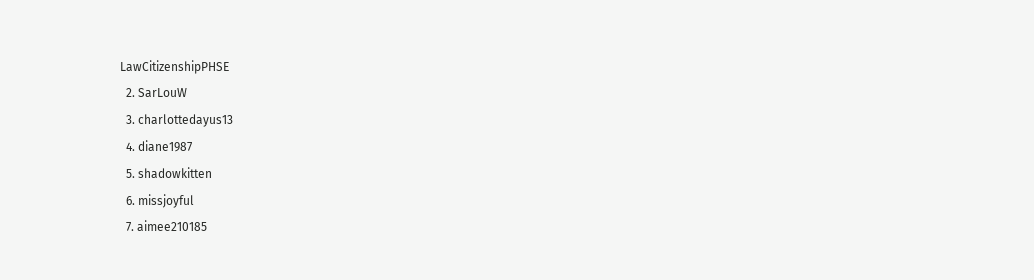LawCitizenshipPHSE
  2. SarLouW
  3. charlottedayus13
  4. diane1987
  5. shadowkitten
  6. missjoyful
  7. aimee210185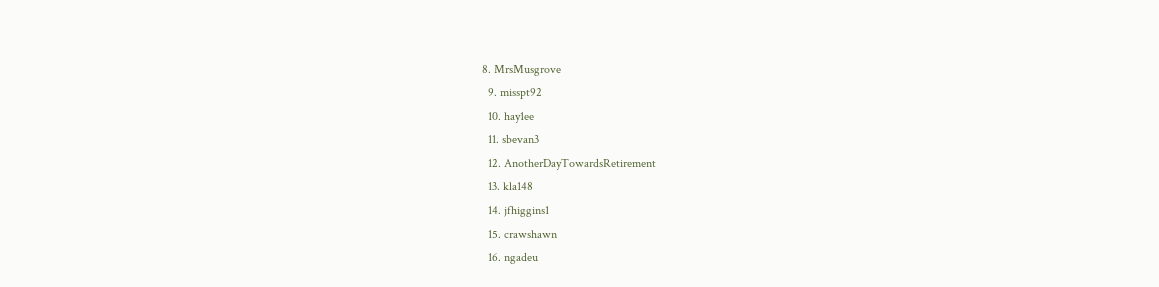8. MrsMusgrove
  9. misspt92
  10. hay1ee
  11. sbevan3
  12. AnotherDayTowardsRetirement
  13. kla148
  14. jfhiggins1
  15. crawshawn
  16. ngadeu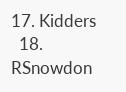17. Kidders
  18. RSnowdon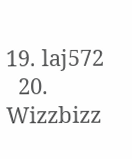19. laj572
  20. Wizzbizz